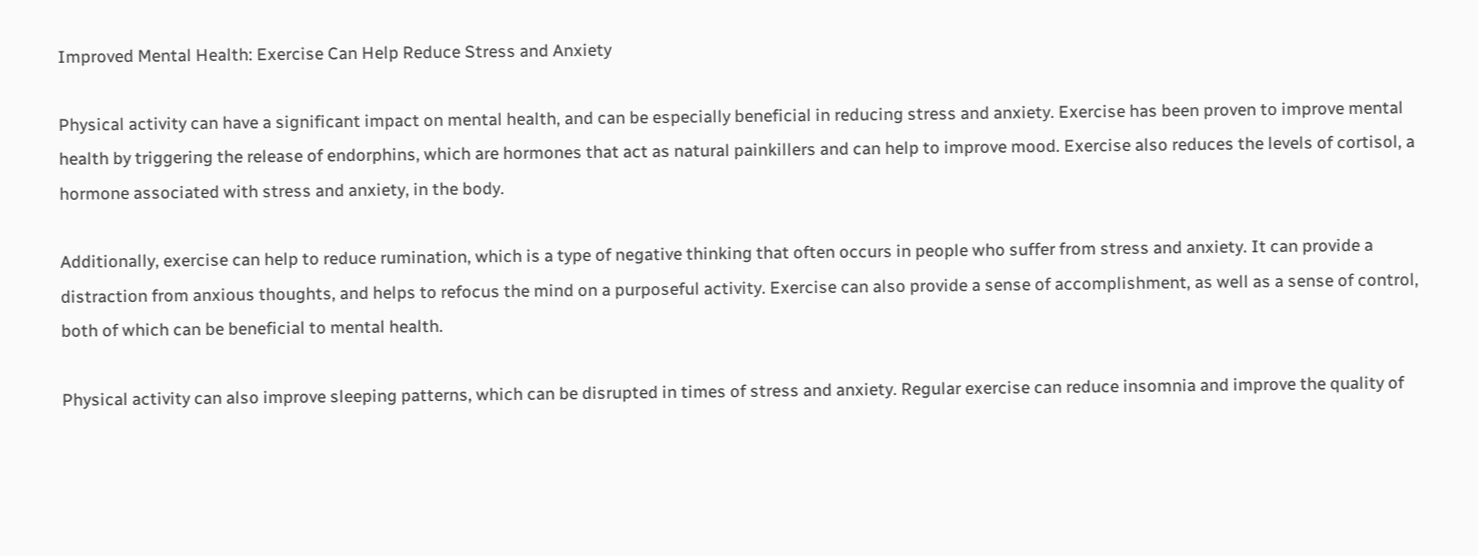Improved Mental Health: Exercise Can Help Reduce Stress and Anxiety

Physical activity can have a significant impact on mental health, and can be especially beneficial in reducing stress and anxiety. Exercise has been proven to improve mental health by triggering the release of endorphins, which are hormones that act as natural painkillers and can help to improve mood. Exercise also reduces the levels of cortisol, a hormone associated with stress and anxiety, in the body.

Additionally, exercise can help to reduce rumination, which is a type of negative thinking that often occurs in people who suffer from stress and anxiety. It can provide a distraction from anxious thoughts, and helps to refocus the mind on a purposeful activity. Exercise can also provide a sense of accomplishment, as well as a sense of control, both of which can be beneficial to mental health.

Physical activity can also improve sleeping patterns, which can be disrupted in times of stress and anxiety. Regular exercise can reduce insomnia and improve the quality of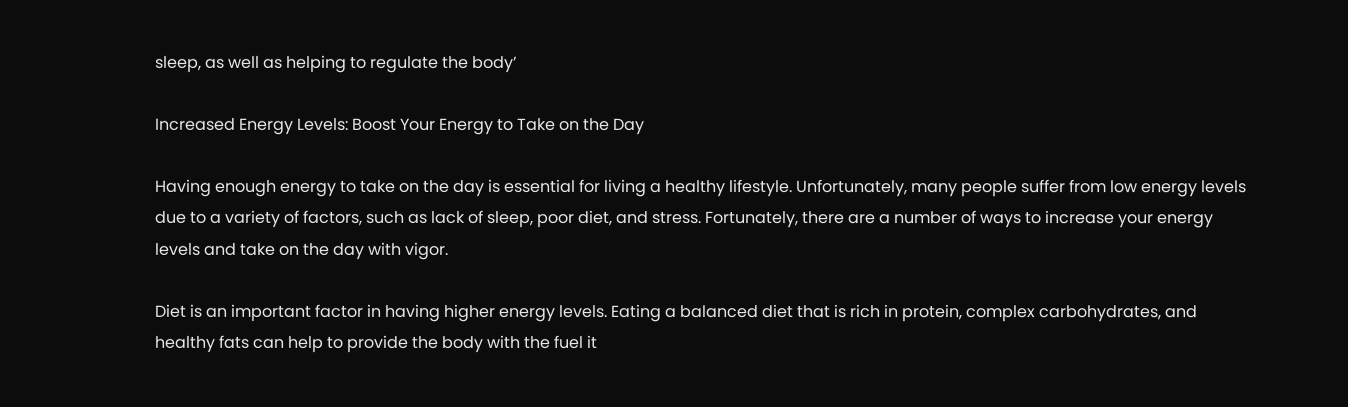sleep, as well as helping to regulate the body’

Increased Energy Levels: Boost Your Energy to Take on the Day

Having enough energy to take on the day is essential for living a healthy lifestyle. Unfortunately, many people suffer from low energy levels due to a variety of factors, such as lack of sleep, poor diet, and stress. Fortunately, there are a number of ways to increase your energy levels and take on the day with vigor.

Diet is an important factor in having higher energy levels. Eating a balanced diet that is rich in protein, complex carbohydrates, and healthy fats can help to provide the body with the fuel it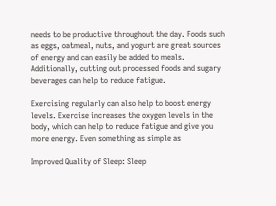needs to be productive throughout the day. Foods such as eggs, oatmeal, nuts, and yogurt are great sources of energy and can easily be added to meals. Additionally, cutting out processed foods and sugary beverages can help to reduce fatigue.

Exercising regularly can also help to boost energy levels. Exercise increases the oxygen levels in the body, which can help to reduce fatigue and give you more energy. Even something as simple as

Improved Quality of Sleep: Sleep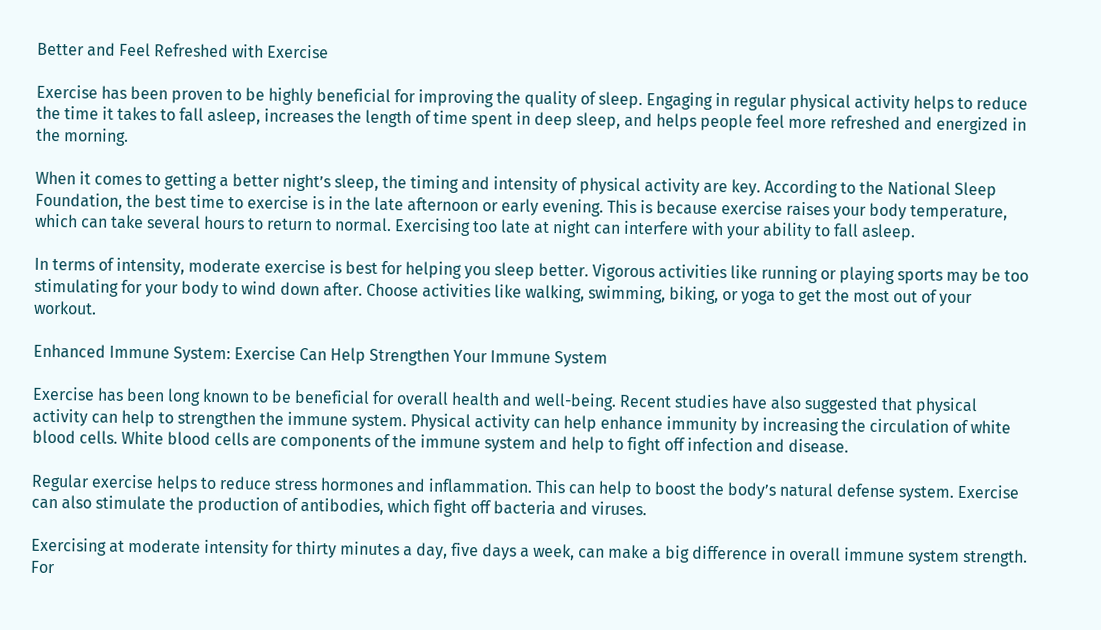Better and Feel Refreshed with Exercise

Exercise has been proven to be highly beneficial for improving the quality of sleep. Engaging in regular physical activity helps to reduce the time it takes to fall asleep, increases the length of time spent in deep sleep, and helps people feel more refreshed and energized in the morning.

When it comes to getting a better night’s sleep, the timing and intensity of physical activity are key. According to the National Sleep Foundation, the best time to exercise is in the late afternoon or early evening. This is because exercise raises your body temperature, which can take several hours to return to normal. Exercising too late at night can interfere with your ability to fall asleep.

In terms of intensity, moderate exercise is best for helping you sleep better. Vigorous activities like running or playing sports may be too stimulating for your body to wind down after. Choose activities like walking, swimming, biking, or yoga to get the most out of your workout.

Enhanced Immune System: Exercise Can Help Strengthen Your Immune System

Exercise has been long known to be beneficial for overall health and well-being. Recent studies have also suggested that physical activity can help to strengthen the immune system. Physical activity can help enhance immunity by increasing the circulation of white blood cells. White blood cells are components of the immune system and help to fight off infection and disease.

Regular exercise helps to reduce stress hormones and inflammation. This can help to boost the body’s natural defense system. Exercise can also stimulate the production of antibodies, which fight off bacteria and viruses.

Exercising at moderate intensity for thirty minutes a day, five days a week, can make a big difference in overall immune system strength. For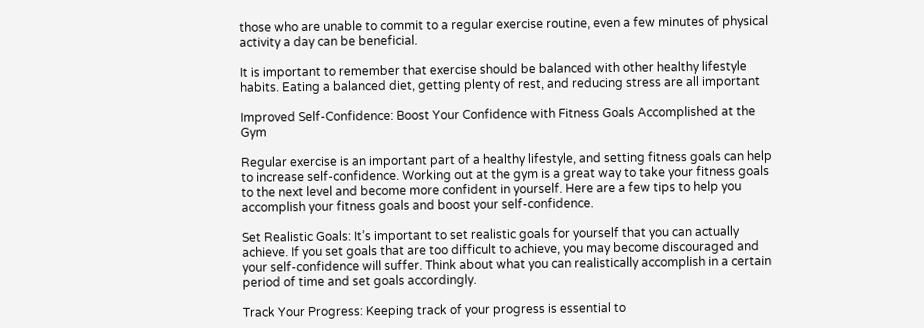those who are unable to commit to a regular exercise routine, even a few minutes of physical activity a day can be beneficial.

It is important to remember that exercise should be balanced with other healthy lifestyle habits. Eating a balanced diet, getting plenty of rest, and reducing stress are all important

Improved Self-Confidence: Boost Your Confidence with Fitness Goals Accomplished at the Gym

Regular exercise is an important part of a healthy lifestyle, and setting fitness goals can help to increase self-confidence. Working out at the gym is a great way to take your fitness goals to the next level and become more confident in yourself. Here are a few tips to help you accomplish your fitness goals and boost your self-confidence.

Set Realistic Goals: It’s important to set realistic goals for yourself that you can actually achieve. If you set goals that are too difficult to achieve, you may become discouraged and your self-confidence will suffer. Think about what you can realistically accomplish in a certain period of time and set goals accordingly.

Track Your Progress: Keeping track of your progress is essential to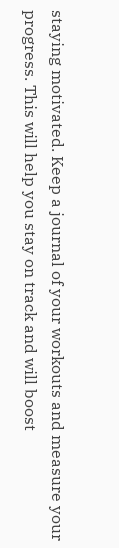staying motivated. Keep a journal of your workouts and measure your progress. This will help you stay on track and will boost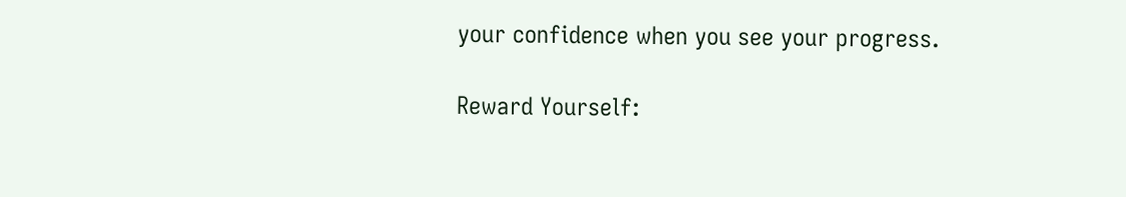your confidence when you see your progress.

Reward Yourself: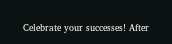Celebrate your successes! After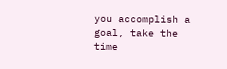you accomplish a goal, take the time